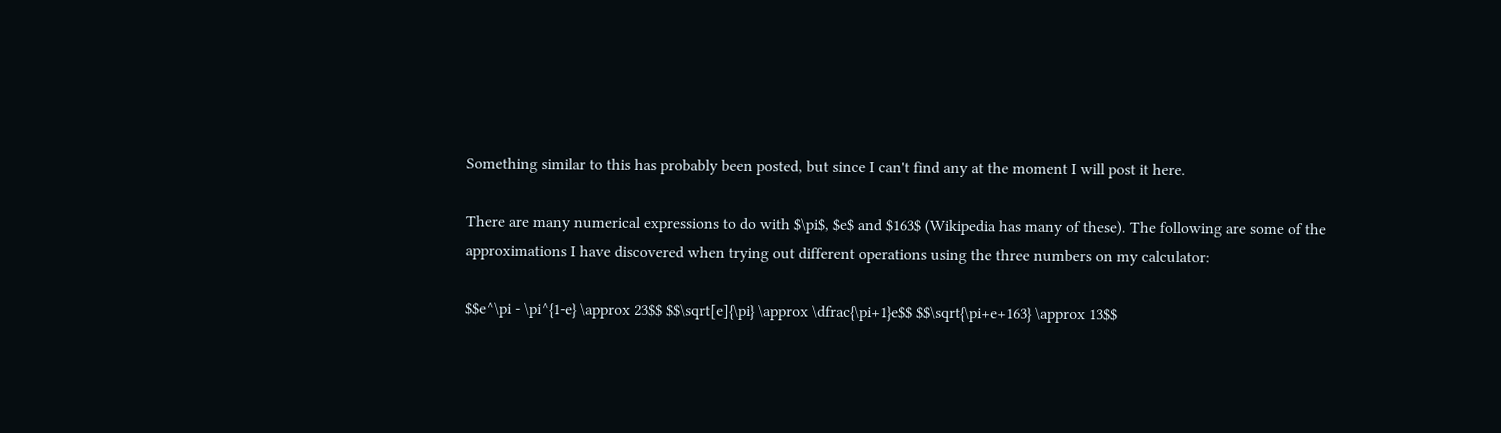Something similar to this has probably been posted, but since I can't find any at the moment I will post it here.

There are many numerical expressions to do with $\pi$, $e$ and $163$ (Wikipedia has many of these). The following are some of the approximations I have discovered when trying out different operations using the three numbers on my calculator:

$$e^\pi - \pi^{1-e} \approx 23$$ $$\sqrt[e]{\pi} \approx \dfrac{\pi+1}e$$ $$\sqrt{\pi+e+163} \approx 13$$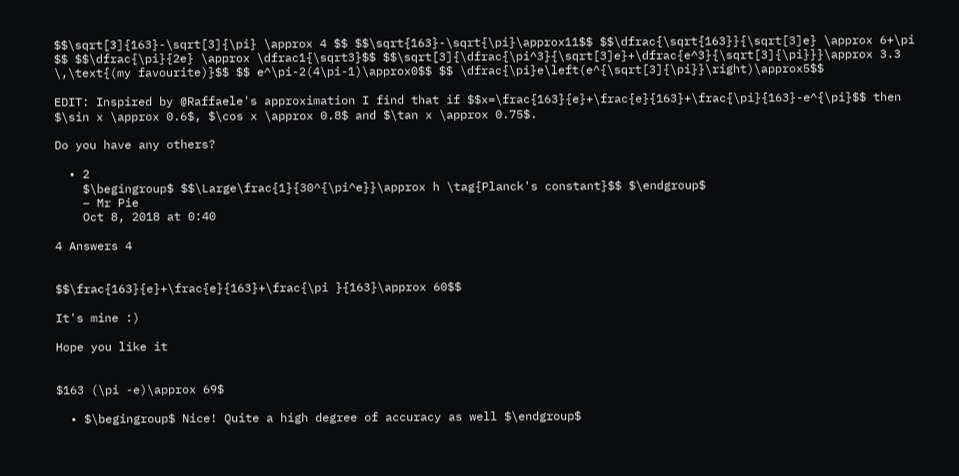$$\sqrt[3]{163}-\sqrt[3]{\pi} \approx 4 $$ $$\sqrt{163}-\sqrt{\pi}\approx11$$ $$\dfrac{\sqrt{163}}{\sqrt[3]e} \approx 6+\pi $$ $$\dfrac{\pi}{2e} \approx \dfrac1{\sqrt3}$$ $$\sqrt[3]{\dfrac{\pi^3}{\sqrt[3]e}+\dfrac{e^3}{\sqrt[3]{\pi}}}\approx 3.3 \,\text{(my favourite)}$$ $$ e^\pi-2(4\pi-1)\approx0$$ $$ \dfrac{\pi}e\left(e^{\sqrt[3]{\pi}}\right)\approx5$$

EDIT: Inspired by @Raffaele's approximation I find that if $$x=\frac{163}{e}+\frac{e}{163}+\frac{\pi}{163}-e^{\pi}$$ then $\sin x \approx 0.6$, $\cos x \approx 0.8$ and $\tan x \approx 0.75$.

Do you have any others?

  • 2
    $\begingroup$ $$\Large\frac{1}{30^{\pi^e}}\approx h \tag{Planck's constant}$$ $\endgroup$
    – Mr Pie
    Oct 8, 2018 at 0:40

4 Answers 4


$$\frac{163}{e}+\frac{e}{163}+\frac{\pi }{163}\approx 60$$

It's mine :)

Hope you like it


$163 (\pi -e)\approx 69$

  • $\begingroup$ Nice! Quite a high degree of accuracy as well $\endgroup$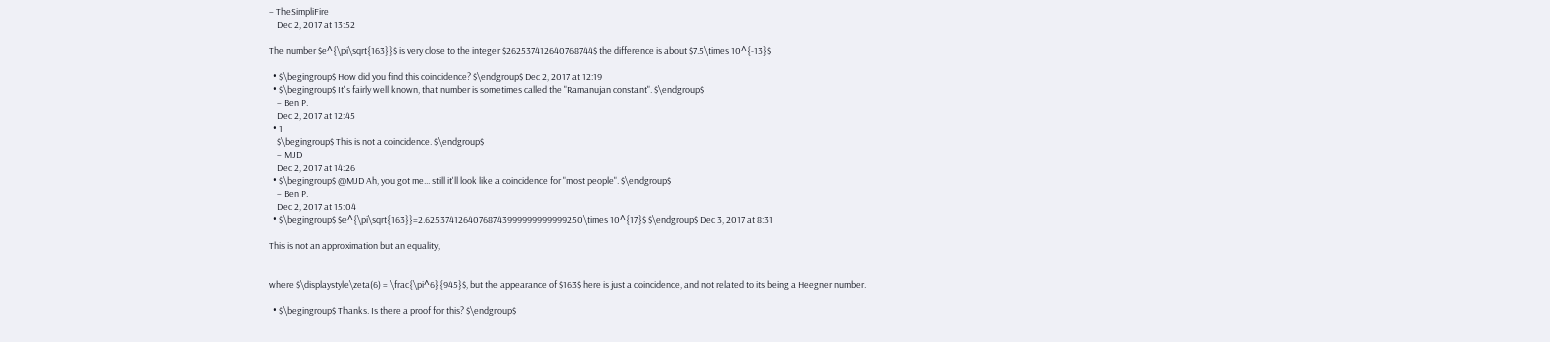– TheSimpliFire
    Dec 2, 2017 at 13:52

The number $e^{\pi\sqrt{163}}$ is very close to the integer $262537412640768744$ the difference is about $7.5\times 10^{-13}$

  • $\begingroup$ How did you find this coincidence? $\endgroup$ Dec 2, 2017 at 12:19
  • $\begingroup$ It's fairly well known, that number is sometimes called the "Ramanujan constant". $\endgroup$
    – Ben P.
    Dec 2, 2017 at 12:45
  • 1
    $\begingroup$ This is not a coincidence. $\endgroup$
    – MJD
    Dec 2, 2017 at 14:26
  • $\begingroup$ @MJD Ah, you got me... still it'll look like a coincidence for "most people". $\endgroup$
    – Ben P.
    Dec 2, 2017 at 15:04
  • $\begingroup$ $e^{\pi\sqrt{163}}=2.62537412640768743999999999999250\times 10^{17}$ $\endgroup$ Dec 3, 2017 at 8:31

This is not an approximation but an equality,


where $\displaystyle\zeta(6) = \frac{\pi^6}{945}$, but the appearance of $163$ here is just a coincidence, and not related to its being a Heegner number.

  • $\begingroup$ Thanks. Is there a proof for this? $\endgroup$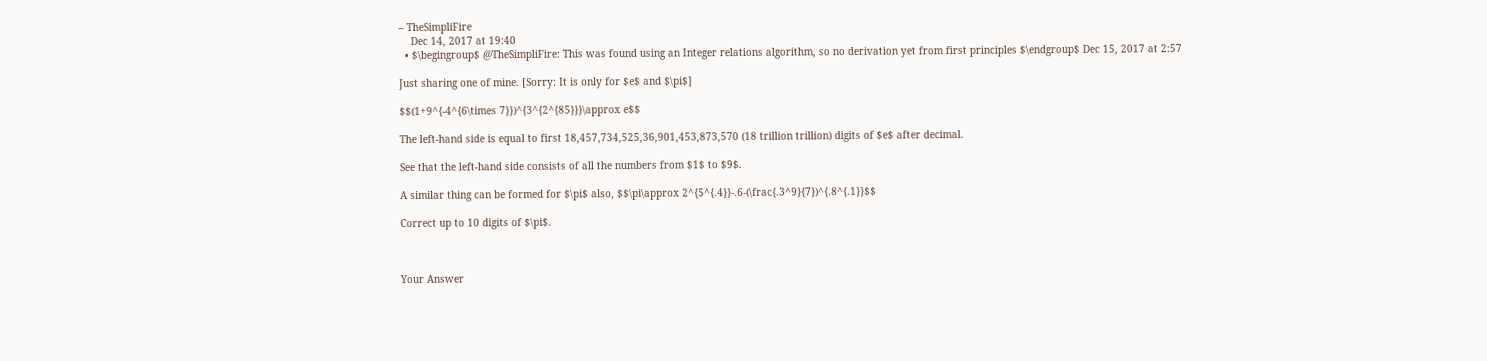– TheSimpliFire
    Dec 14, 2017 at 19:40
  • $\begingroup$ @TheSimpliFire: This was found using an Integer relations algorithm, so no derivation yet from first principles $\endgroup$ Dec 15, 2017 at 2:57

Just sharing one of mine. [Sorry: It is only for $e$ and $\pi$]

$$(1+9^{-4^{6\times 7}})^{3^{2^{85}}}\approx e$$

The left-hand side is equal to first 18,457,734,525,36,901,453,873,570 (18 trillion trillion) digits of $e$ after decimal.

See that the left-hand side consists of all the numbers from $1$ to $9$.

A similar thing can be formed for $\pi$ also, $$\pi\approx 2^{5^{.4}}-.6-(\frac{.3^9}{7})^{.8^{.1}}$$

Correct up to 10 digits of $\pi$.



Your Answer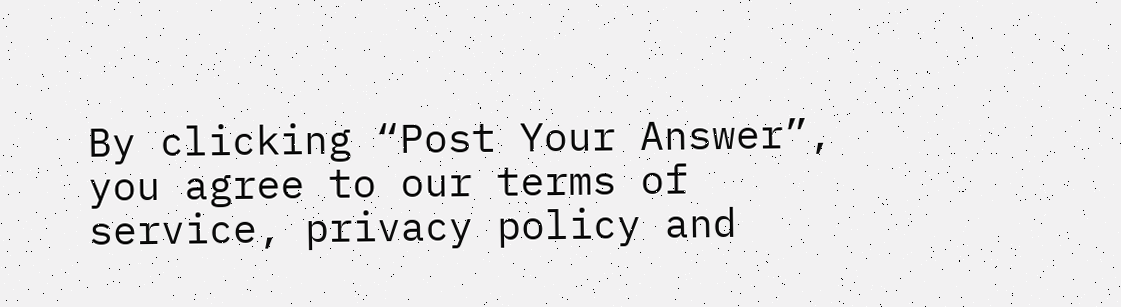By clicking “Post Your Answer”, you agree to our terms of service, privacy policy and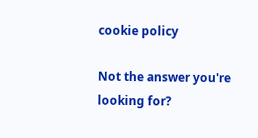cookie policy

Not the answer you're looking for?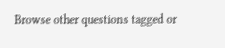Browse other questions tagged or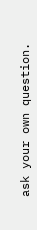ask your own question.